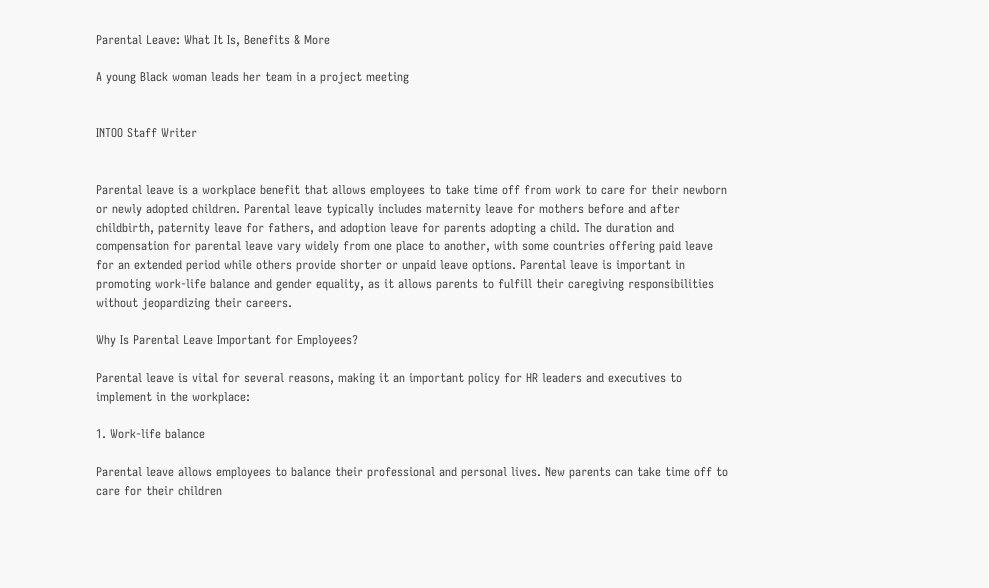Parental Leave: What It Is, Benefits & More

A young Black woman leads her team in a project meeting


INTOO Staff Writer


Parental leave is a workplace benefit that allows employees to take time off from work to care for their newborn or newly adopted children. Parental leave typically includes maternity leave for mothers before and after childbirth, paternity leave for fathers, and adoption leave for parents adopting a child. The duration and compensation for parental leave vary widely from one place to another, with some countries offering paid leave for an extended period while others provide shorter or unpaid leave options. Parental leave is important in promoting work-life balance and gender equality, as it allows parents to fulfill their caregiving responsibilities without jeopardizing their careers.

Why Is Parental Leave Important for Employees?

Parental leave is vital for several reasons, making it an important policy for HR leaders and executives to implement in the workplace:

1. Work-life balance

Parental leave allows employees to balance their professional and personal lives. New parents can take time off to care for their children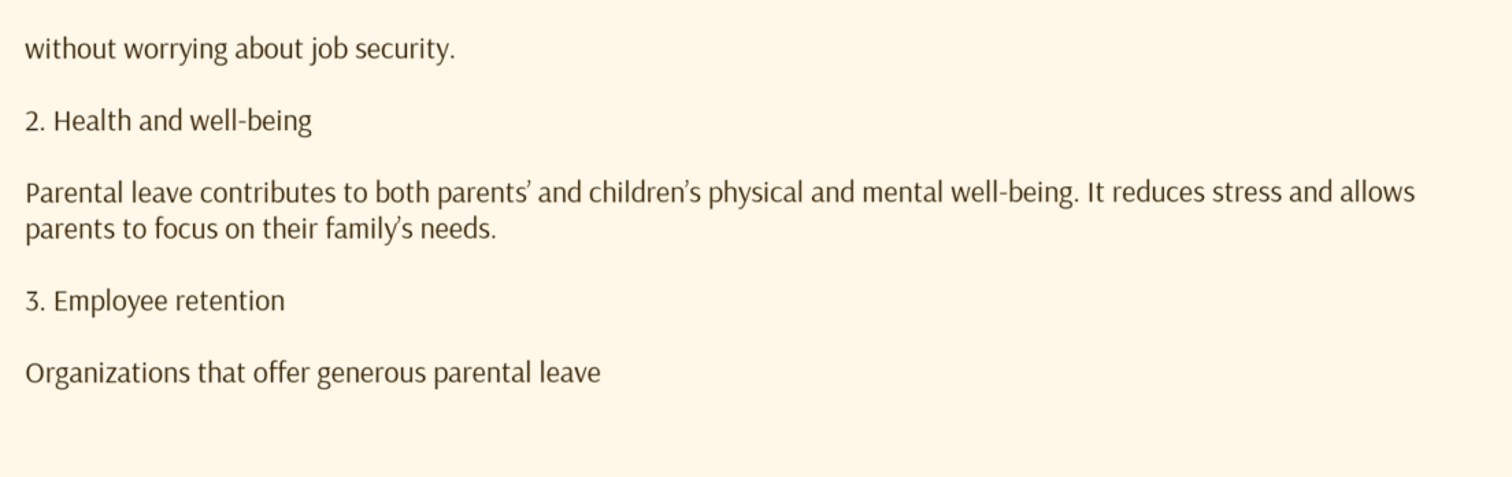without worrying about job security.

2. Health and well-being

Parental leave contributes to both parents’ and children’s physical and mental well-being. It reduces stress and allows parents to focus on their family’s needs.

3. Employee retention

Organizations that offer generous parental leave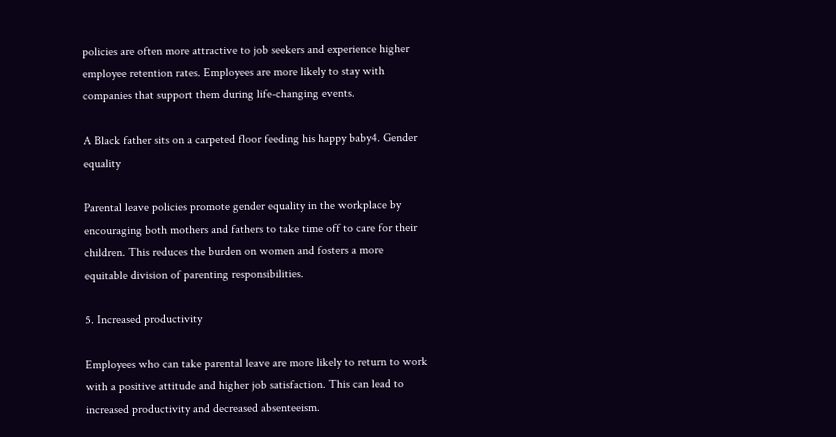policies are often more attractive to job seekers and experience higher employee retention rates. Employees are more likely to stay with companies that support them during life-changing events.

A Black father sits on a carpeted floor feeding his happy baby4. Gender equality

Parental leave policies promote gender equality in the workplace by encouraging both mothers and fathers to take time off to care for their children. This reduces the burden on women and fosters a more equitable division of parenting responsibilities.

5. Increased productivity

Employees who can take parental leave are more likely to return to work with a positive attitude and higher job satisfaction. This can lead to increased productivity and decreased absenteeism.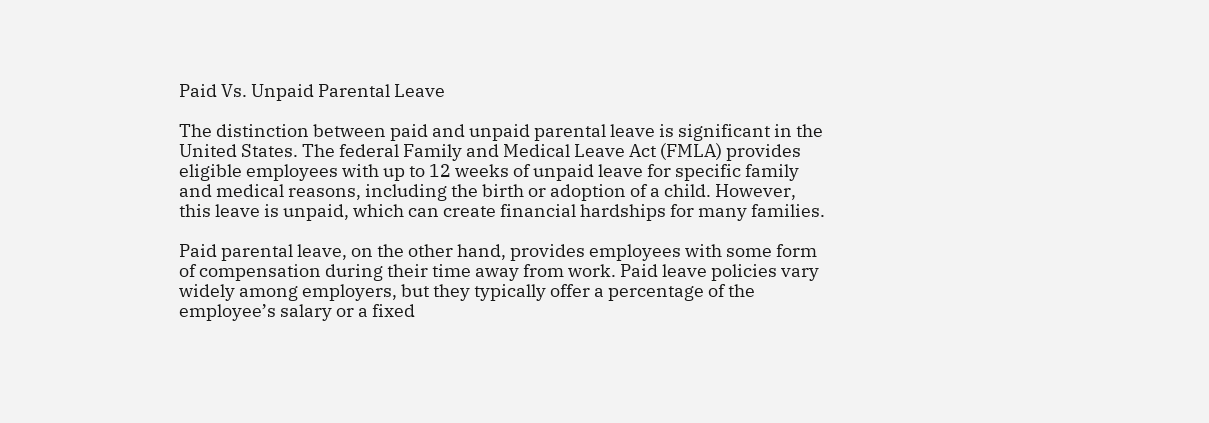Paid Vs. Unpaid Parental Leave

The distinction between paid and unpaid parental leave is significant in the United States. The federal Family and Medical Leave Act (FMLA) provides eligible employees with up to 12 weeks of unpaid leave for specific family and medical reasons, including the birth or adoption of a child. However, this leave is unpaid, which can create financial hardships for many families.

Paid parental leave, on the other hand, provides employees with some form of compensation during their time away from work. Paid leave policies vary widely among employers, but they typically offer a percentage of the employee’s salary or a fixed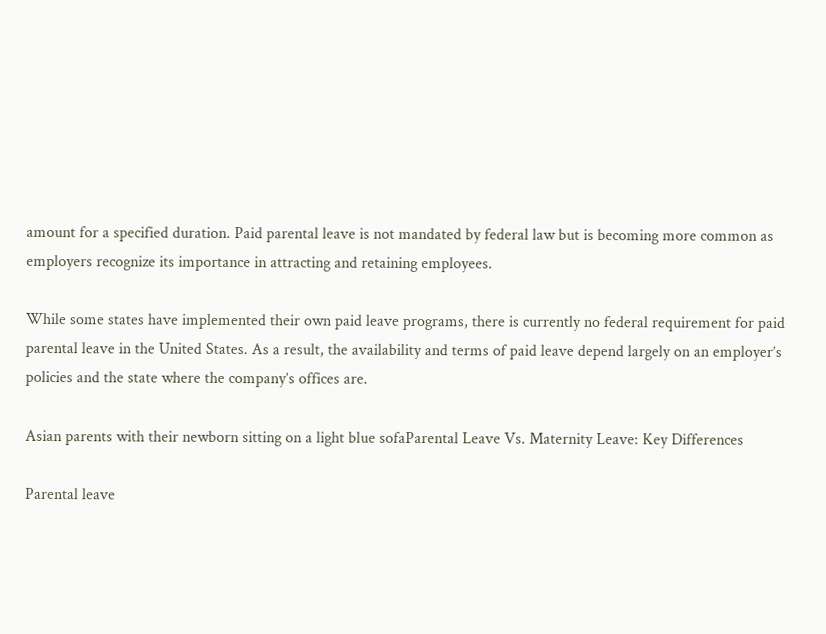amount for a specified duration. Paid parental leave is not mandated by federal law but is becoming more common as employers recognize its importance in attracting and retaining employees.

While some states have implemented their own paid leave programs, there is currently no federal requirement for paid parental leave in the United States. As a result, the availability and terms of paid leave depend largely on an employer’s policies and the state where the company’s offices are.

Asian parents with their newborn sitting on a light blue sofaParental Leave Vs. Maternity Leave: Key Differences

Parental leave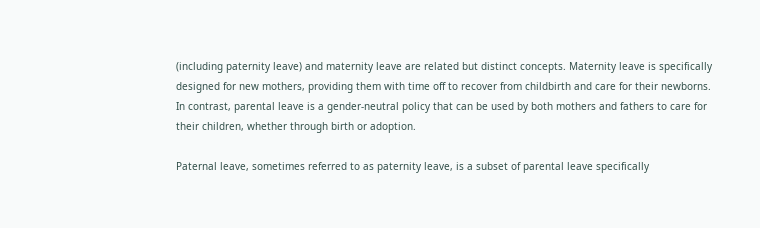(including paternity leave) and maternity leave are related but distinct concepts. Maternity leave is specifically designed for new mothers, providing them with time off to recover from childbirth and care for their newborns. In contrast, parental leave is a gender-neutral policy that can be used by both mothers and fathers to care for their children, whether through birth or adoption.

Paternal leave, sometimes referred to as paternity leave, is a subset of parental leave specifically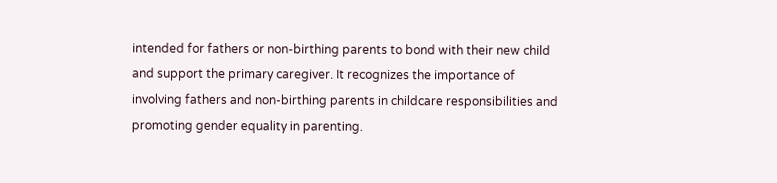intended for fathers or non-birthing parents to bond with their new child and support the primary caregiver. It recognizes the importance of involving fathers and non-birthing parents in childcare responsibilities and promoting gender equality in parenting.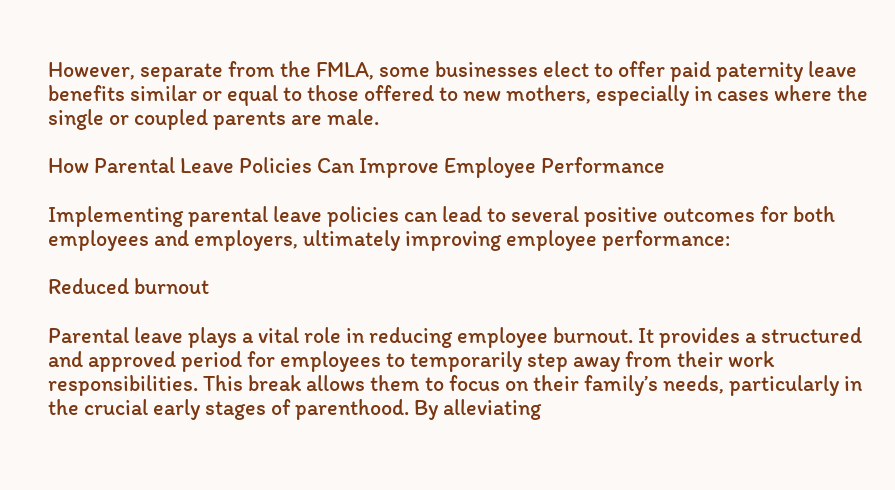However, separate from the FMLA, some businesses elect to offer paid paternity leave benefits similar or equal to those offered to new mothers, especially in cases where the single or coupled parents are male.

How Parental Leave Policies Can Improve Employee Performance

Implementing parental leave policies can lead to several positive outcomes for both employees and employers, ultimately improving employee performance:

Reduced burnout

Parental leave plays a vital role in reducing employee burnout. It provides a structured and approved period for employees to temporarily step away from their work responsibilities. This break allows them to focus on their family’s needs, particularly in the crucial early stages of parenthood. By alleviating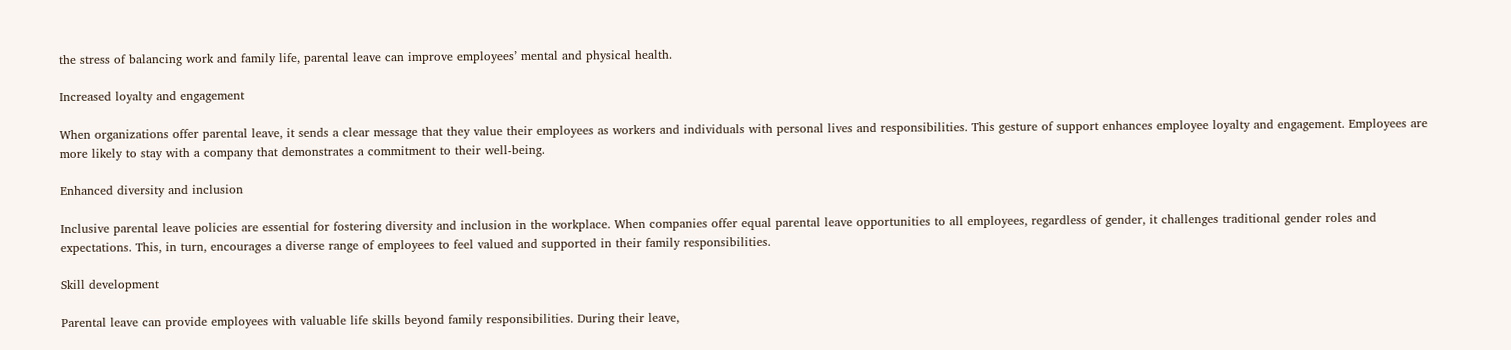the stress of balancing work and family life, parental leave can improve employees’ mental and physical health.

Increased loyalty and engagement

When organizations offer parental leave, it sends a clear message that they value their employees as workers and individuals with personal lives and responsibilities. This gesture of support enhances employee loyalty and engagement. Employees are more likely to stay with a company that demonstrates a commitment to their well-being.

Enhanced diversity and inclusion

Inclusive parental leave policies are essential for fostering diversity and inclusion in the workplace. When companies offer equal parental leave opportunities to all employees, regardless of gender, it challenges traditional gender roles and expectations. This, in turn, encourages a diverse range of employees to feel valued and supported in their family responsibilities.

Skill development

Parental leave can provide employees with valuable life skills beyond family responsibilities. During their leave,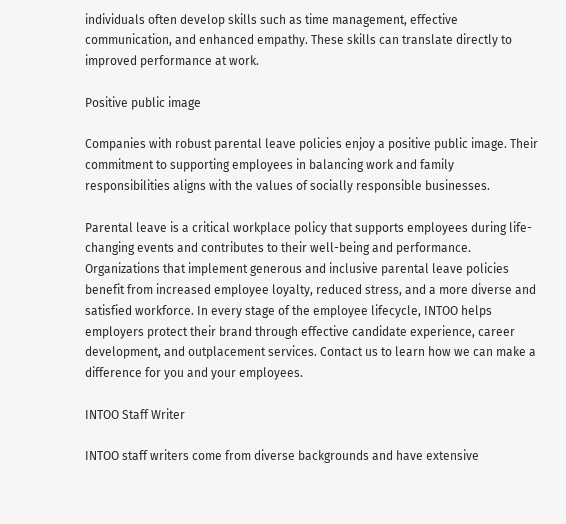individuals often develop skills such as time management, effective communication, and enhanced empathy. These skills can translate directly to improved performance at work.

Positive public image

Companies with robust parental leave policies enjoy a positive public image. Their commitment to supporting employees in balancing work and family responsibilities aligns with the values of socially responsible businesses.

Parental leave is a critical workplace policy that supports employees during life-changing events and contributes to their well-being and performance. Organizations that implement generous and inclusive parental leave policies benefit from increased employee loyalty, reduced stress, and a more diverse and satisfied workforce. In every stage of the employee lifecycle, INTOO helps employers protect their brand through effective candidate experience, career development, and outplacement services. Contact us to learn how we can make a difference for you and your employees.

INTOO Staff Writer

INTOO staff writers come from diverse backgrounds and have extensive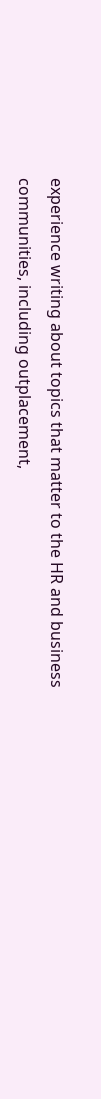experience writing about topics that matter to the HR and business communities, including outplacement,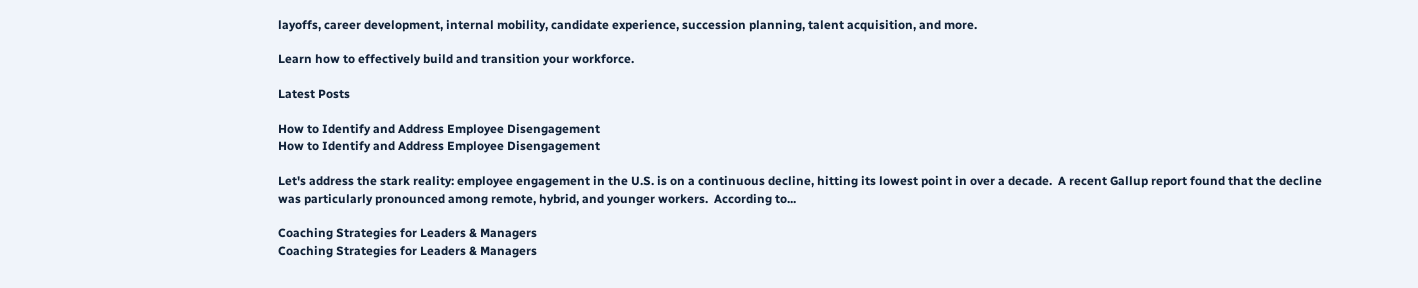layoffs, career development, internal mobility, candidate experience, succession planning, talent acquisition, and more.

Learn how to effectively build and transition your workforce.

Latest Posts

How to Identify and Address Employee Disengagement
How to Identify and Address Employee Disengagement

Let's address the stark reality: employee engagement in the U.S. is on a continuous decline, hitting its lowest point in over a decade.  A recent Gallup report found that the decline was particularly pronounced among remote, hybrid, and younger workers.  According to...

Coaching Strategies for Leaders & Managers
Coaching Strategies for Leaders & Managers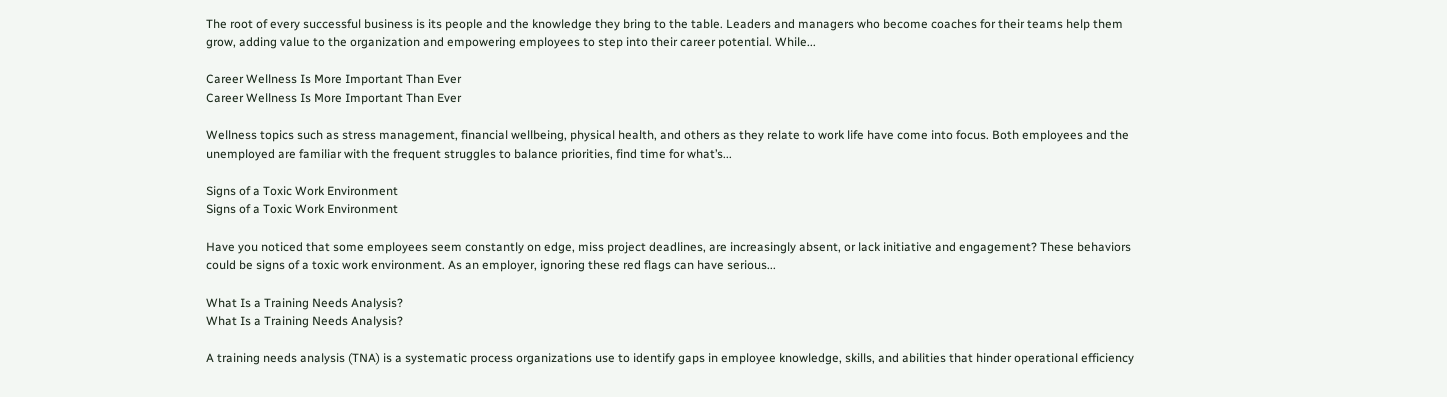The root of every successful business is its people and the knowledge they bring to the table. Leaders and managers who become coaches for their teams help them grow, adding value to the organization and empowering employees to step into their career potential. While...

Career Wellness Is More Important Than Ever
Career Wellness Is More Important Than Ever

Wellness topics such as stress management, financial wellbeing, physical health, and others as they relate to work life have come into focus. Both employees and the unemployed are familiar with the frequent struggles to balance priorities, find time for what’s...

Signs of a Toxic Work Environment
Signs of a Toxic Work Environment

Have you noticed that some employees seem constantly on edge, miss project deadlines, are increasingly absent, or lack initiative and engagement? These behaviors could be signs of a toxic work environment. As an employer, ignoring these red flags can have serious...

What Is a Training Needs Analysis?
What Is a Training Needs Analysis?

A training needs analysis (TNA) is a systematic process organizations use to identify gaps in employee knowledge, skills, and abilities that hinder operational efficiency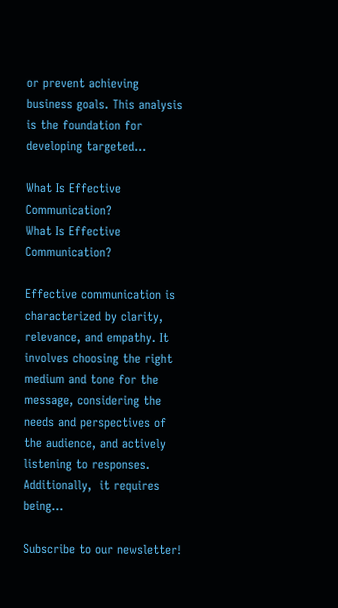or prevent achieving business goals. This analysis is the foundation for developing targeted...

What Is Effective Communication?
What Is Effective Communication?

Effective communication is characterized by clarity, relevance, and empathy. It involves choosing the right medium and tone for the message, considering the needs and perspectives of the audience, and actively listening to responses. Additionally,  it requires being...

Subscribe to our newsletter!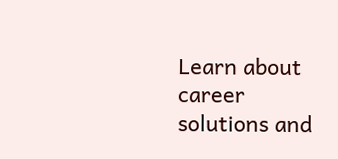Learn about career solutions and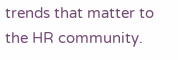trends that matter to the HR community.